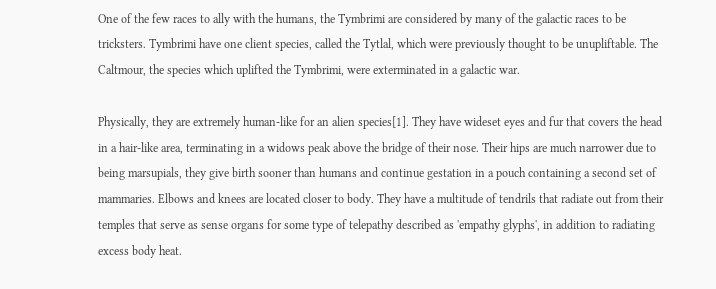One of the few races to ally with the humans, the Tymbrimi are considered by many of the galactic races to be tricksters. Tymbrimi have one client species, called the Tytlal, which were previously thought to be unupliftable. The Caltmour, the species which uplifted the Tymbrimi, were exterminated in a galactic war.

Physically, they are extremely human-like for an alien species[1]. They have wideset eyes and fur that covers the head in a hair-like area, terminating in a widows peak above the bridge of their nose. Their hips are much narrower due to being marsupials, they give birth sooner than humans and continue gestation in a pouch containing a second set of mammaries. Elbows and knees are located closer to body. They have a multitude of tendrils that radiate out from their temples that serve as sense organs for some type of telepathy described as 'empathy glyphs', in addition to radiating excess body heat.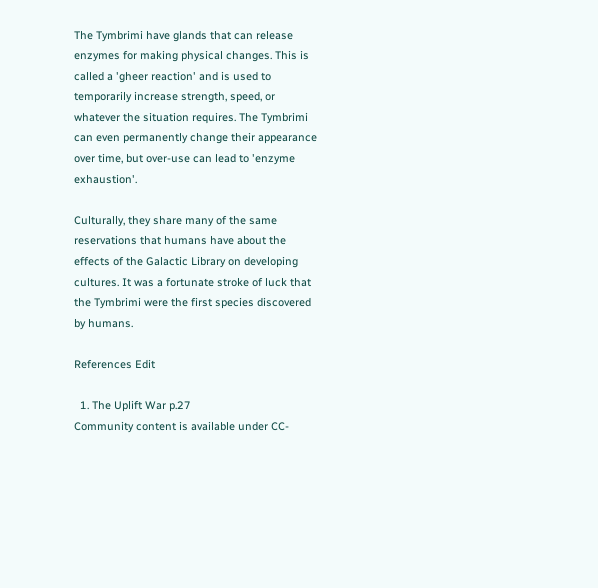The Tymbrimi have glands that can release enzymes for making physical changes. This is called a 'gheer reaction' and is used to temporarily increase strength, speed, or whatever the situation requires. The Tymbrimi can even permanently change their appearance over time, but over-use can lead to 'enzyme exhaustion'.

Culturally, they share many of the same reservations that humans have about the effects of the Galactic Library on developing cultures. It was a fortunate stroke of luck that the Tymbrimi were the first species discovered by humans.

References Edit

  1. The Uplift War p.27
Community content is available under CC-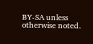BY-SA unless otherwise noted.